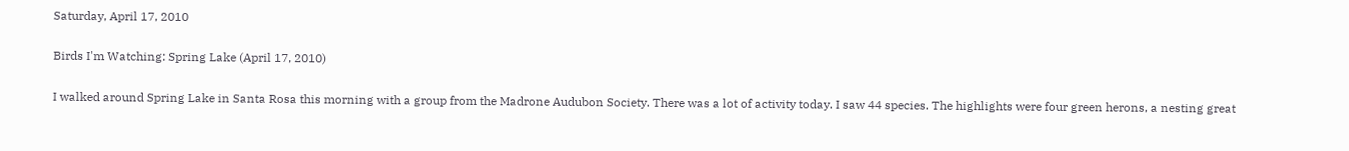Saturday, April 17, 2010

Birds I'm Watching: Spring Lake (April 17, 2010)

I walked around Spring Lake in Santa Rosa this morning with a group from the Madrone Audubon Society. There was a lot of activity today. I saw 44 species. The highlights were four green herons, a nesting great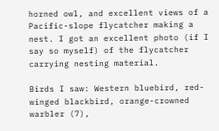horned owl, and excellent views of a Pacific-slope flycatcher making a nest. I got an excellent photo (if I say so myself) of the flycatcher carrying nesting material.

Birds I saw: Western bluebird, red-winged blackbird, orange-crowned warbler (7),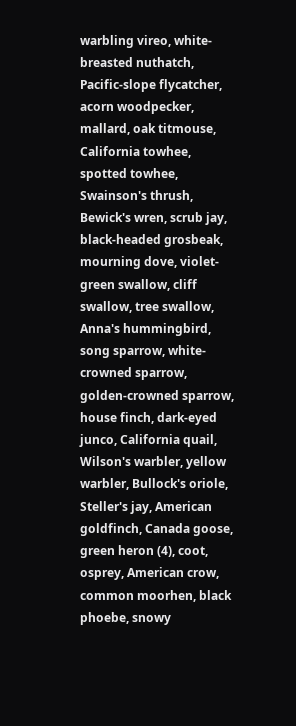warbling vireo, white-breasted nuthatch, Pacific-slope flycatcher, acorn woodpecker, mallard, oak titmouse, California towhee, spotted towhee, Swainson's thrush, Bewick's wren, scrub jay, black-headed grosbeak, mourning dove, violet-green swallow, cliff swallow, tree swallow, Anna's hummingbird, song sparrow, white-crowned sparrow, golden-crowned sparrow, house finch, dark-eyed junco, California quail, Wilson's warbler, yellow warbler, Bullock's oriole, Steller's jay, American goldfinch, Canada goose, green heron (4), coot, osprey, American crow, common moorhen, black phoebe, snowy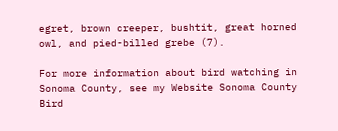egret, brown creeper, bushtit, great horned owl, and pied-billed grebe (7).

For more information about bird watching in Sonoma County, see my Website Sonoma County Bird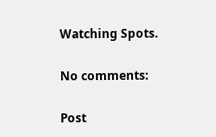Watching Spots.

No comments:

Post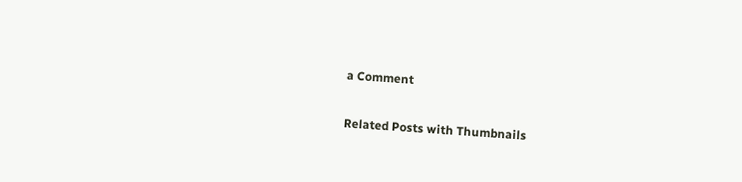a Comment

Related Posts with Thumbnails